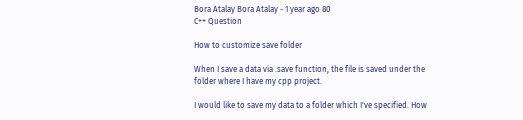Bora Atalay Bora Atalay - 1 year ago 80
C++ Question

How to customize save folder

When I save a data via .save function, the file is saved under the folder where I have my cpp project.

I would like to save my data to a folder which I've specified. How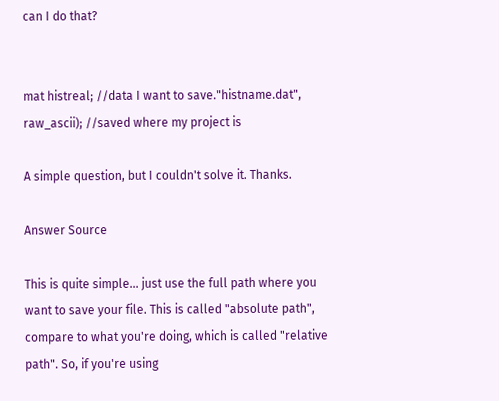can I do that?


mat histreal; //data I want to save."histname.dat", raw_ascii); //saved where my project is

A simple question, but I couldn't solve it. Thanks.

Answer Source

This is quite simple... just use the full path where you want to save your file. This is called "absolute path", compare to what you're doing, which is called "relative path". So, if you're using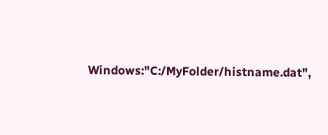Windows:"C:/MyFolder/histname.dat",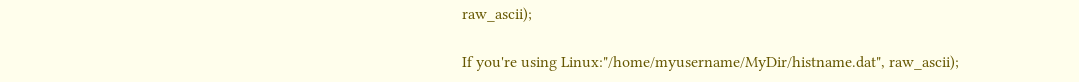raw_ascii);

If you're using Linux:"/home/myusername/MyDir/histname.dat", raw_ascii);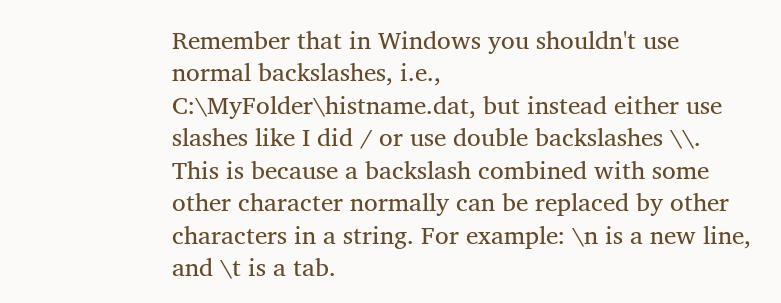Remember that in Windows you shouldn't use normal backslashes, i.e., C:\MyFolder\histname.dat, but instead either use slashes like I did / or use double backslashes \\. This is because a backslash combined with some other character normally can be replaced by other characters in a string. For example: \n is a new line, and \t is a tab.